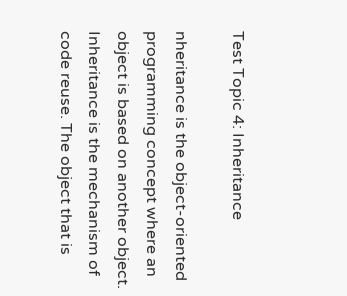Test Topic 4: Inheritance

nheritance is the object-oriented programming concept where an object is based on another object. Inheritance is the mechanism of code reuse. The object that is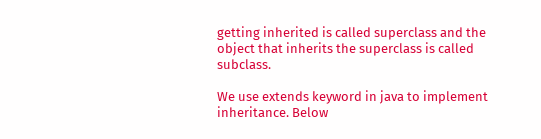getting inherited is called superclass and the object that inherits the superclass is called subclass.

We use extends keyword in java to implement inheritance. Below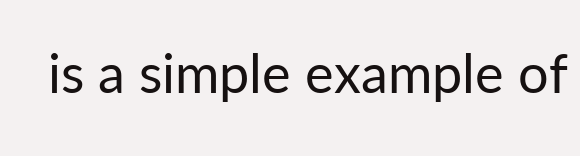is a simple example of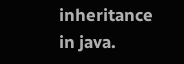inheritance in java.